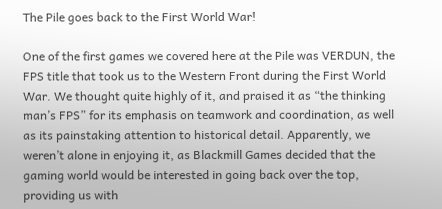The Pile goes back to the First World War!

One of the first games we covered here at the Pile was VERDUN, the FPS title that took us to the Western Front during the First World War. We thought quite highly of it, and praised it as “the thinking man’s FPS” for its emphasis on teamwork and coordination, as well as its painstaking attention to historical detail. Apparently, we weren’t alone in enjoying it, as Blackmill Games decided that the gaming world would be interested in going back over the top, providing us with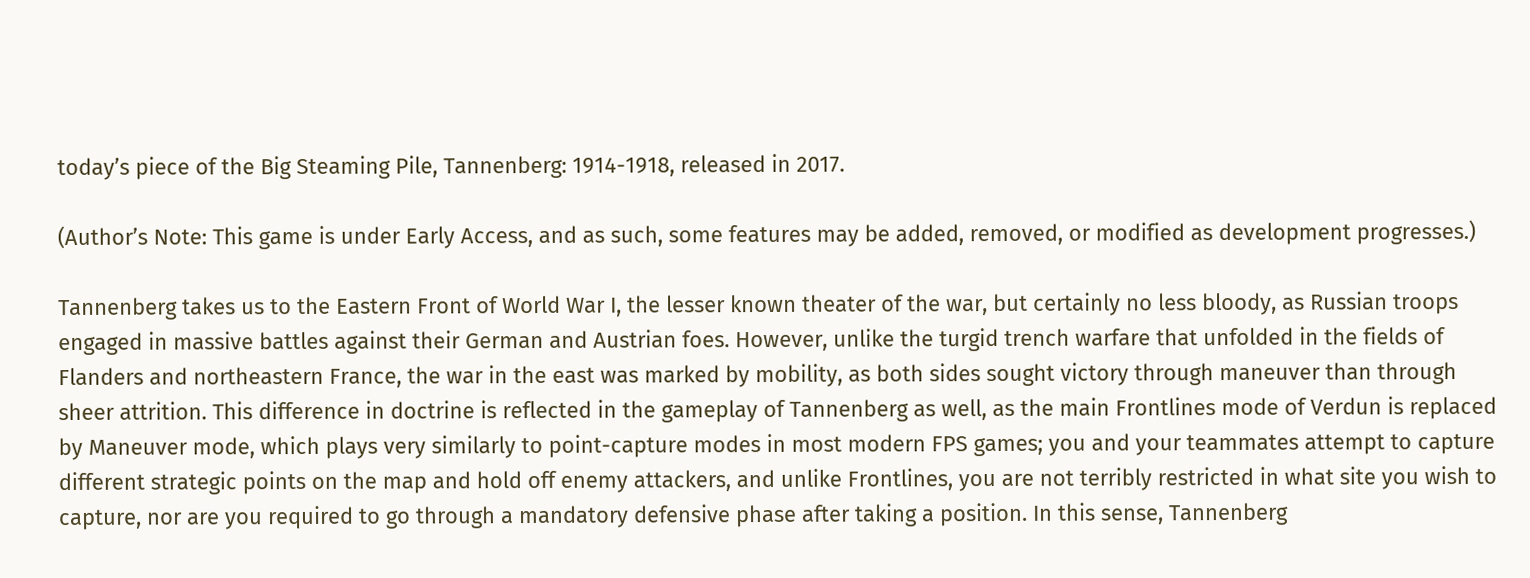today’s piece of the Big Steaming Pile, Tannenberg: 1914-1918, released in 2017.

(Author’s Note: This game is under Early Access, and as such, some features may be added, removed, or modified as development progresses.)

Tannenberg takes us to the Eastern Front of World War I, the lesser known theater of the war, but certainly no less bloody, as Russian troops engaged in massive battles against their German and Austrian foes. However, unlike the turgid trench warfare that unfolded in the fields of Flanders and northeastern France, the war in the east was marked by mobility, as both sides sought victory through maneuver than through sheer attrition. This difference in doctrine is reflected in the gameplay of Tannenberg as well, as the main Frontlines mode of Verdun is replaced by Maneuver mode, which plays very similarly to point-capture modes in most modern FPS games; you and your teammates attempt to capture different strategic points on the map and hold off enemy attackers, and unlike Frontlines, you are not terribly restricted in what site you wish to capture, nor are you required to go through a mandatory defensive phase after taking a position. In this sense, Tannenberg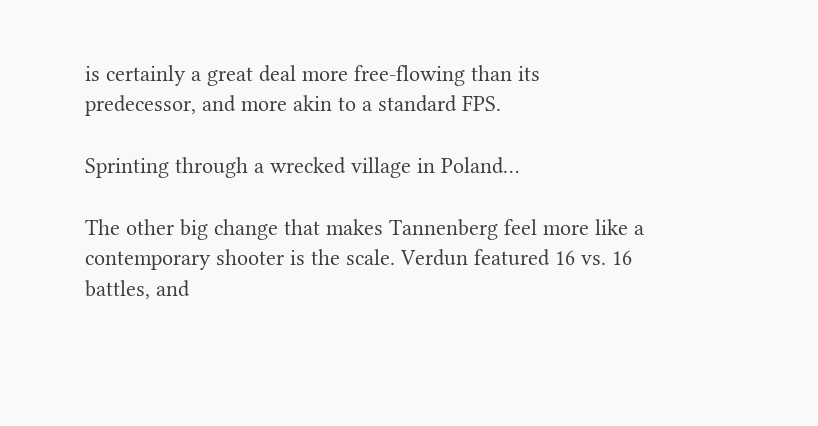is certainly a great deal more free-flowing than its predecessor, and more akin to a standard FPS.

Sprinting through a wrecked village in Poland…

The other big change that makes Tannenberg feel more like a contemporary shooter is the scale. Verdun featured 16 vs. 16 battles, and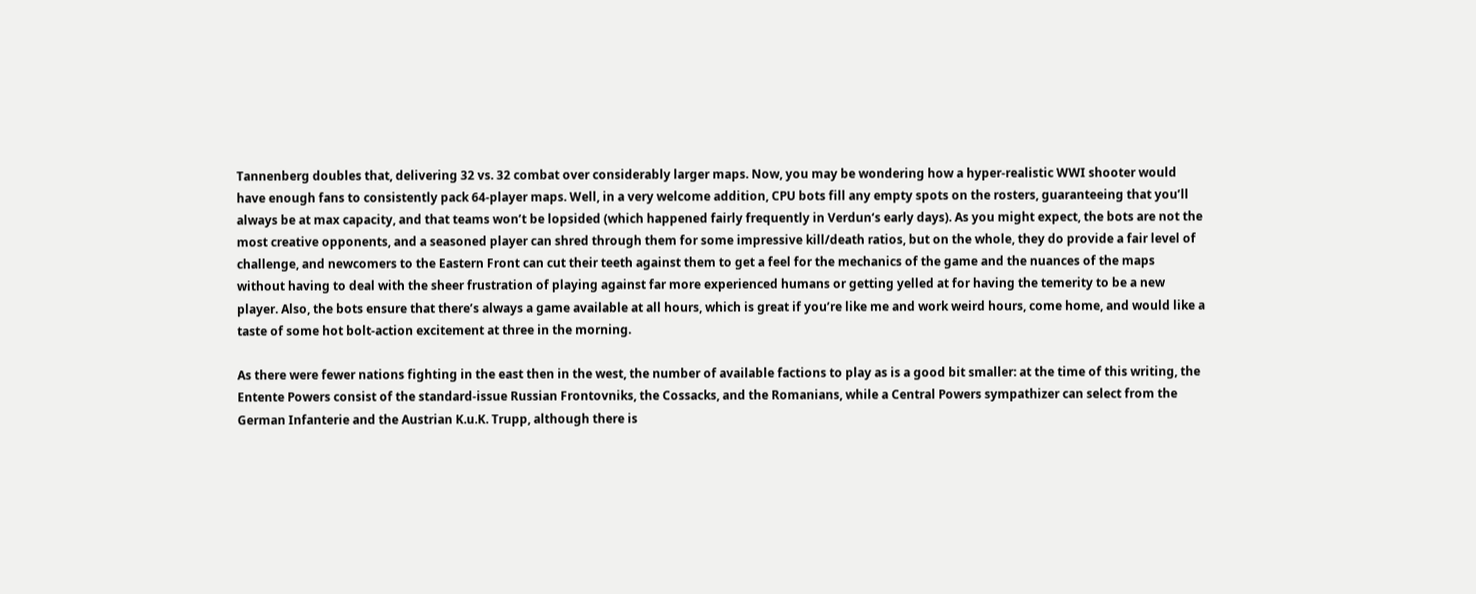Tannenberg doubles that, delivering 32 vs. 32 combat over considerably larger maps. Now, you may be wondering how a hyper-realistic WWI shooter would have enough fans to consistently pack 64-player maps. Well, in a very welcome addition, CPU bots fill any empty spots on the rosters, guaranteeing that you’ll always be at max capacity, and that teams won’t be lopsided (which happened fairly frequently in Verdun‘s early days). As you might expect, the bots are not the most creative opponents, and a seasoned player can shred through them for some impressive kill/death ratios, but on the whole, they do provide a fair level of challenge, and newcomers to the Eastern Front can cut their teeth against them to get a feel for the mechanics of the game and the nuances of the maps without having to deal with the sheer frustration of playing against far more experienced humans or getting yelled at for having the temerity to be a new player. Also, the bots ensure that there’s always a game available at all hours, which is great if you’re like me and work weird hours, come home, and would like a taste of some hot bolt-action excitement at three in the morning.

As there were fewer nations fighting in the east then in the west, the number of available factions to play as is a good bit smaller: at the time of this writing, the Entente Powers consist of the standard-issue Russian Frontovniks, the Cossacks, and the Romanians, while a Central Powers sympathizer can select from the German Infanterie and the Austrian K.u.K. Trupp, although there is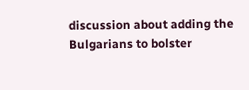discussion about adding the Bulgarians to bolster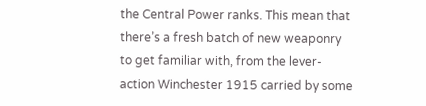the Central Power ranks. This mean that there’s a fresh batch of new weaponry to get familiar with, from the lever-action Winchester 1915 carried by some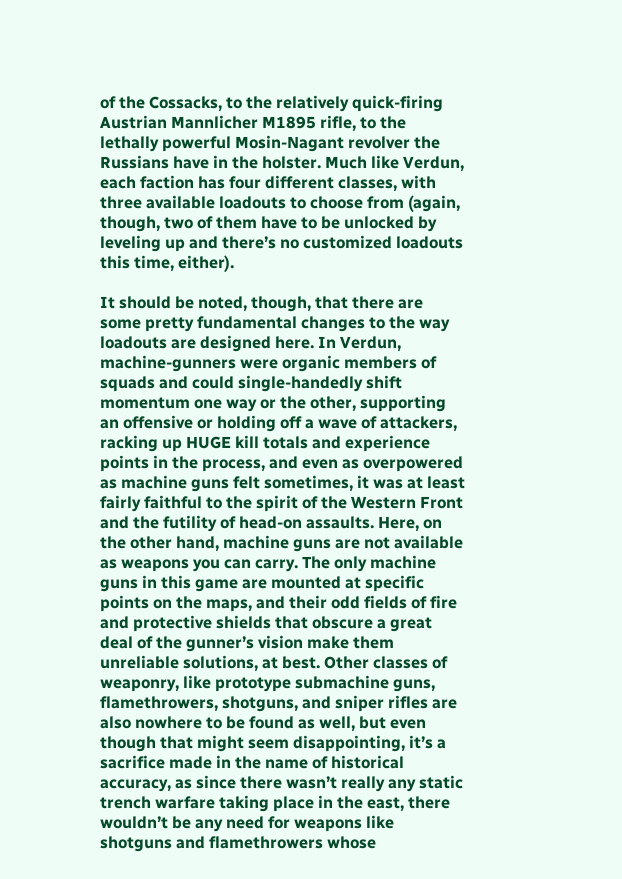of the Cossacks, to the relatively quick-firing Austrian Mannlicher M1895 rifle, to the lethally powerful Mosin-Nagant revolver the Russians have in the holster. Much like Verdun, each faction has four different classes, with three available loadouts to choose from (again, though, two of them have to be unlocked by leveling up and there’s no customized loadouts this time, either).

It should be noted, though, that there are some pretty fundamental changes to the way loadouts are designed here. In Verdun, machine-gunners were organic members of squads and could single-handedly shift momentum one way or the other, supporting an offensive or holding off a wave of attackers, racking up HUGE kill totals and experience points in the process, and even as overpowered as machine guns felt sometimes, it was at least fairly faithful to the spirit of the Western Front and the futility of head-on assaults. Here, on the other hand, machine guns are not available as weapons you can carry. The only machine guns in this game are mounted at specific points on the maps, and their odd fields of fire and protective shields that obscure a great deal of the gunner’s vision make them unreliable solutions, at best. Other classes of weaponry, like prototype submachine guns, flamethrowers, shotguns, and sniper rifles are also nowhere to be found as well, but even though that might seem disappointing, it’s a sacrifice made in the name of historical accuracy, as since there wasn’t really any static trench warfare taking place in the east, there wouldn’t be any need for weapons like shotguns and flamethrowers whose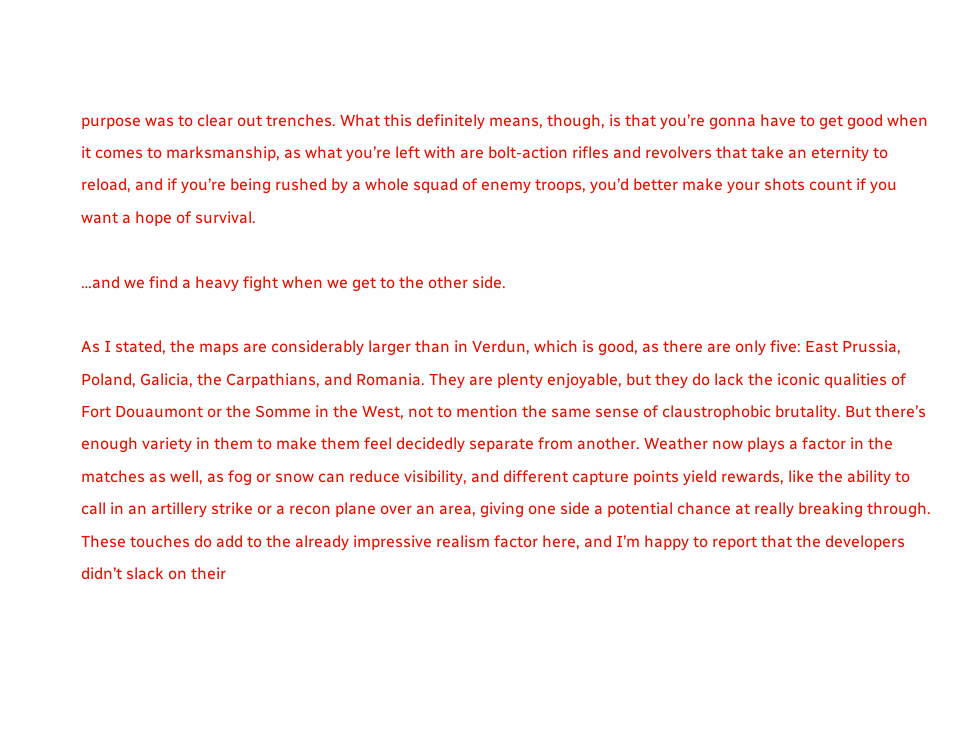purpose was to clear out trenches. What this definitely means, though, is that you’re gonna have to get good when it comes to marksmanship, as what you’re left with are bolt-action rifles and revolvers that take an eternity to reload, and if you’re being rushed by a whole squad of enemy troops, you’d better make your shots count if you want a hope of survival.

…and we find a heavy fight when we get to the other side.

As I stated, the maps are considerably larger than in Verdun, which is good, as there are only five: East Prussia, Poland, Galicia, the Carpathians, and Romania. They are plenty enjoyable, but they do lack the iconic qualities of Fort Douaumont or the Somme in the West, not to mention the same sense of claustrophobic brutality. But there’s enough variety in them to make them feel decidedly separate from another. Weather now plays a factor in the matches as well, as fog or snow can reduce visibility, and different capture points yield rewards, like the ability to call in an artillery strike or a recon plane over an area, giving one side a potential chance at really breaking through. These touches do add to the already impressive realism factor here, and I’m happy to report that the developers didn’t slack on their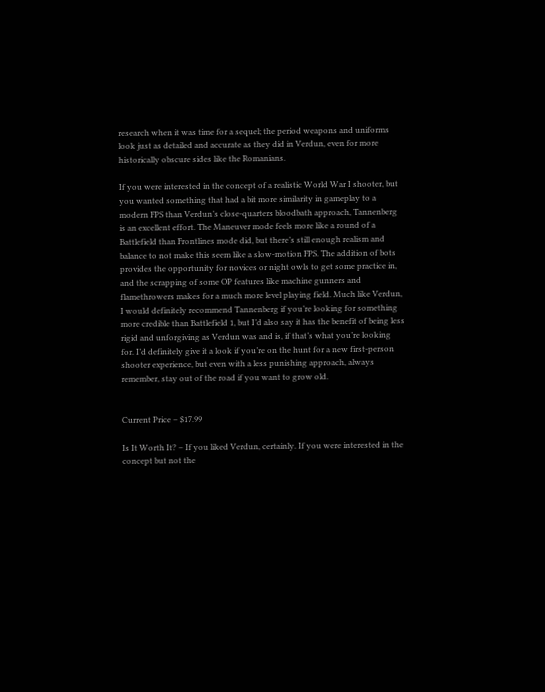research when it was time for a sequel; the period weapons and uniforms look just as detailed and accurate as they did in Verdun, even for more historically obscure sides like the Romanians.

If you were interested in the concept of a realistic World War I shooter, but you wanted something that had a bit more similarity in gameplay to a modern FPS than Verdun’s close-quarters bloodbath approach, Tannenberg is an excellent effort. The Maneuver mode feels more like a round of a Battlefield than Frontlines mode did, but there’s still enough realism and balance to not make this seem like a slow-motion FPS. The addition of bots provides the opportunity for novices or night owls to get some practice in, and the scrapping of some OP features like machine gunners and flamethrowers makes for a much more level playing field. Much like Verdun, I would definitely recommend Tannenberg if you’re looking for something more credible than Battlefield 1, but I’d also say it has the benefit of being less rigid and unforgiving as Verdun was and is, if that’s what you’re looking for. I’d definitely give it a look if you’re on the hunt for a new first-person shooter experience, but even with a less punishing approach, always remember, stay out of the road if you want to grow old.


Current Price – $17.99

Is It Worth It? – If you liked Verdun, certainly. If you were interested in the concept but not the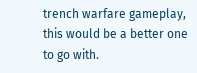trench warfare gameplay, this would be a better one to go with.